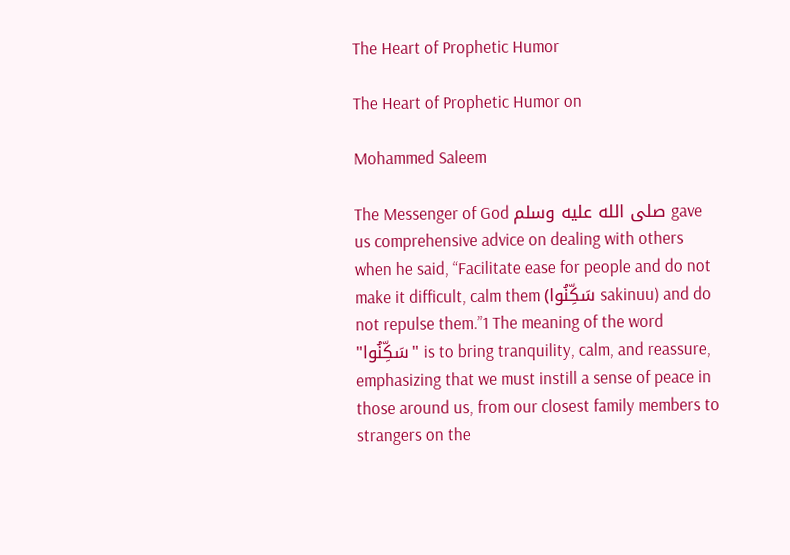The Heart of Prophetic Humor

The Heart of Prophetic Humor on

Mohammed Saleem

The Messenger of God صلى الله عليه وسلم gave us comprehensive advice on dealing with others when he said, “Facilitate ease for people and do not make it difficult, calm them (سَكِّنُوا sakinuu) and do not repulse them.”1 The meaning of the word "سَكِّنُوا" is to bring tranquility, calm, and reassure, emphasizing that we must instill a sense of peace in those around us, from our closest family members to strangers on the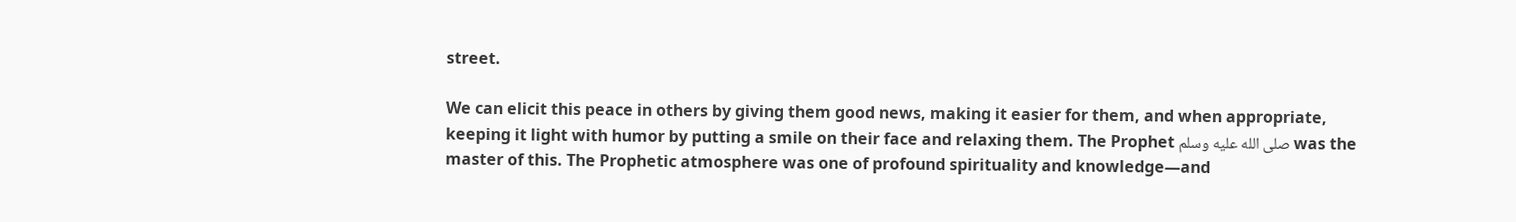street.

We can elicit this peace in others by giving them good news, making it easier for them, and when appropriate, keeping it light with humor by putting a smile on their face and relaxing them. The Prophet صلى الله عليه وسلم was the master of this. The Prophetic atmosphere was one of profound spirituality and knowledge—and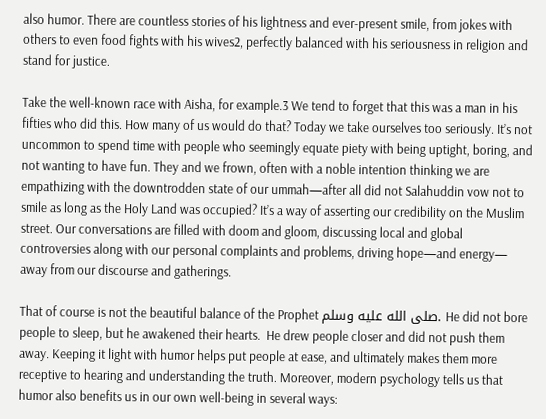also humor. There are countless stories of his lightness and ever-present smile, from jokes with others to even food fights with his wives2, perfectly balanced with his seriousness in religion and stand for justice.

Take the well-known race with Aisha, for example.3 We tend to forget that this was a man in his fifties who did this. How many of us would do that? Today we take ourselves too seriously. It’s not uncommon to spend time with people who seemingly equate piety with being uptight, boring, and not wanting to have fun. They and we frown, often with a noble intention thinking we are empathizing with the downtrodden state of our ummah—after all did not Salahuddin vow not to smile as long as the Holy Land was occupied? It’s a way of asserting our credibility on the Muslim street. Our conversations are filled with doom and gloom, discussing local and global controversies along with our personal complaints and problems, driving hope—and energy— away from our discourse and gatherings.

That of course is not the beautiful balance of the Prophet صلى الله عليه وسلم. He did not bore people to sleep, but he awakened their hearts.  He drew people closer and did not push them away. Keeping it light with humor helps put people at ease, and ultimately makes them more receptive to hearing and understanding the truth. Moreover, modern psychology tells us that humor also benefits us in our own well-being in several ways: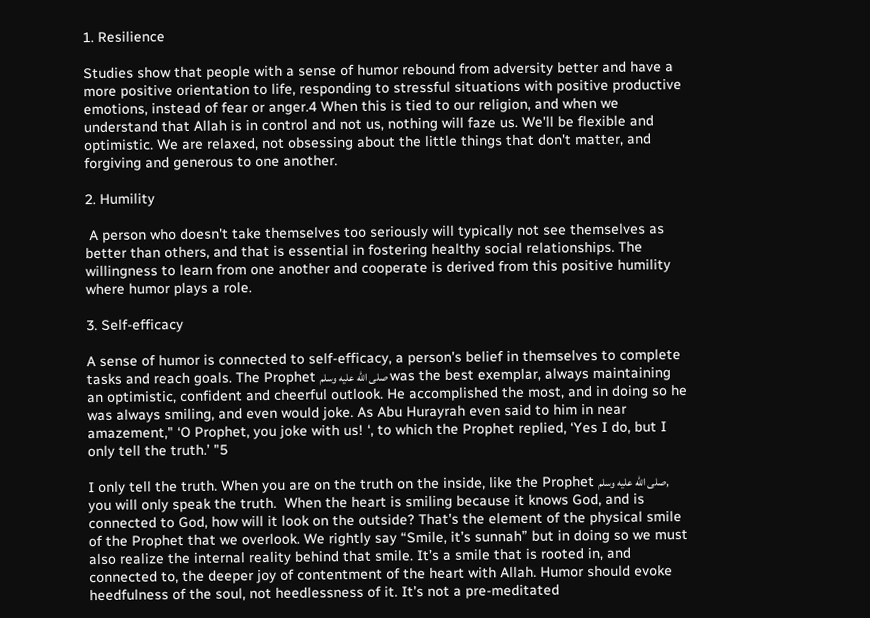1. Resilience

Studies show that people with a sense of humor rebound from adversity better and have a more positive orientation to life, responding to stressful situations with positive productive emotions, instead of fear or anger.4 When this is tied to our religion, and when we understand that Allah is in control and not us, nothing will faze us. We'll be flexible and optimistic. We are relaxed, not obsessing about the little things that don't matter, and forgiving and generous to one another.

2. Humility

 A person who doesn't take themselves too seriously will typically not see themselves as better than others, and that is essential in fostering healthy social relationships. The willingness to learn from one another and cooperate is derived from this positive humility where humor plays a role.

3. Self-efficacy

A sense of humor is connected to self-efficacy, a person's belief in themselves to complete tasks and reach goals. The Prophet صلى الله عليه وسلم was the best exemplar, always maintaining an optimistic, confident and cheerful outlook. He accomplished the most, and in doing so he was always smiling, and even would joke. As Abu Hurayrah even said to him in near amazement," ‘O Prophet, you joke with us! ‘, to which the Prophet replied, ‘Yes I do, but I only tell the truth.’ "5

I only tell the truth. When you are on the truth on the inside, like the Prophet صلى الله عليه وسلم, you will only speak the truth.  When the heart is smiling because it knows God, and is connected to God, how will it look on the outside? That's the element of the physical smile of the Prophet that we overlook. We rightly say “Smile, it’s sunnah” but in doing so we must also realize the internal reality behind that smile. It’s a smile that is rooted in, and connected to, the deeper joy of contentment of the heart with Allah. Humor should evoke heedfulness of the soul, not heedlessness of it. It’s not a pre-meditated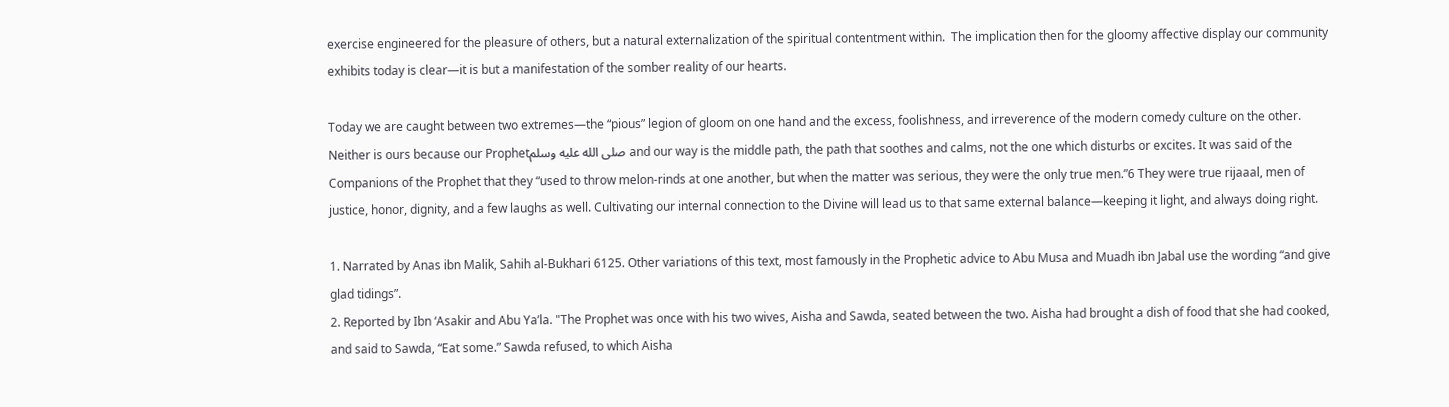exercise engineered for the pleasure of others, but a natural externalization of the spiritual contentment within.  The implication then for the gloomy affective display our community exhibits today is clear—it is but a manifestation of the somber reality of our hearts.

Today we are caught between two extremes—the “pious” legion of gloom on one hand and the excess, foolishness, and irreverence of the modern comedy culture on the other. Neither is ours because our Prophetصلى الله عليه وسلم and our way is the middle path, the path that soothes and calms, not the one which disturbs or excites. It was said of the Companions of the Prophet that they “used to throw melon-rinds at one another, but when the matter was serious, they were the only true men.”6 They were true rijaaal, men of justice, honor, dignity, and a few laughs as well. Cultivating our internal connection to the Divine will lead us to that same external balance—keeping it light, and always doing right.

1. Narrated by Anas ibn Malik, Sahih al-Bukhari 6125. Other variations of this text, most famously in the Prophetic advice to Abu Musa and Muadh ibn Jabal use the wording “and give glad tidings”.
2. Reported by Ibn ‘Asakir and Abu Ya’la. "The Prophet was once with his two wives, Aisha and Sawda, seated between the two. Aisha had brought a dish of food that she had cooked, and said to Sawda, “Eat some.” Sawda refused, to which Aisha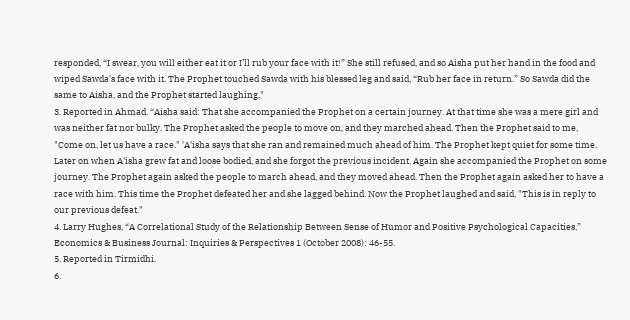responded, “I swear, you will either eat it or I’ll rub your face with it!” She still refused, and so Aisha put her hand in the food and wiped Sawda’s face with it. The Prophet touched Sawda with his blessed leg and said, “Rub her face in return.” So Sawda did the same to Aisha, and the Prophet started laughing."
3. Reported in Ahmad. “Aisha said: That she accompanied the Prophet on a certain journey. At that time she was a mere girl and was neither fat nor bulky. The Prophet asked the people to move on, and they marched ahead. Then the Prophet said to me, "Come on, let us have a race." 'A'isha says that she ran and remained much ahead of him. The Prophet kept quiet for some time. Later on when A'isha grew fat and loose bodied, and she forgot the previous incident. Again she accompanied the Prophet on some journey. The Prophet again asked the people to march ahead, and they moved ahead. Then the Prophet again asked her to have a race with him. This time the Prophet defeated her and she lagged behind. Now the Prophet laughed and said, "This is in reply to our previous defeat."
4. Larry Hughes, “A Correlational Study of the Relationship Between Sense of Humor and Positive Psychological Capacities,” Economics & Business Journal: Inquiries & Perspectives 1 (October 2008): 46-55.
5. Reported in Tirmidhi.
6.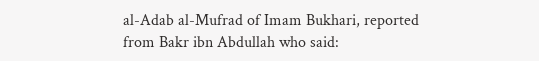al-Adab al-Mufrad of Imam Bukhari, reported from Bakr ibn Abdullah who said: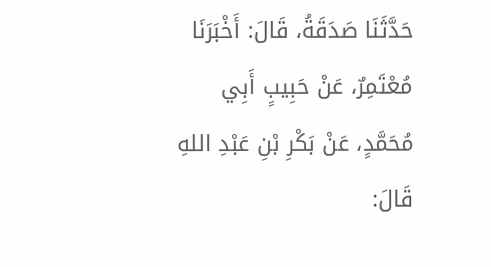حَدَّثَنَا صَدَقَةُ، قَالَ: أَخْبَرَنَا مُعْتَمِرٌ، عَنْ حَبِيبٍ أَبِي مُحَمَّدٍ، عَنْ بَكْرِ بْنِ عَبْدِ اللهِ قَالَ: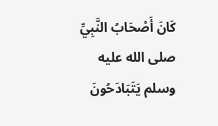كَانَ أَصْحَابُ النَّبِيِّ صلى الله عليه وسلم يَتَبَادَحُونَ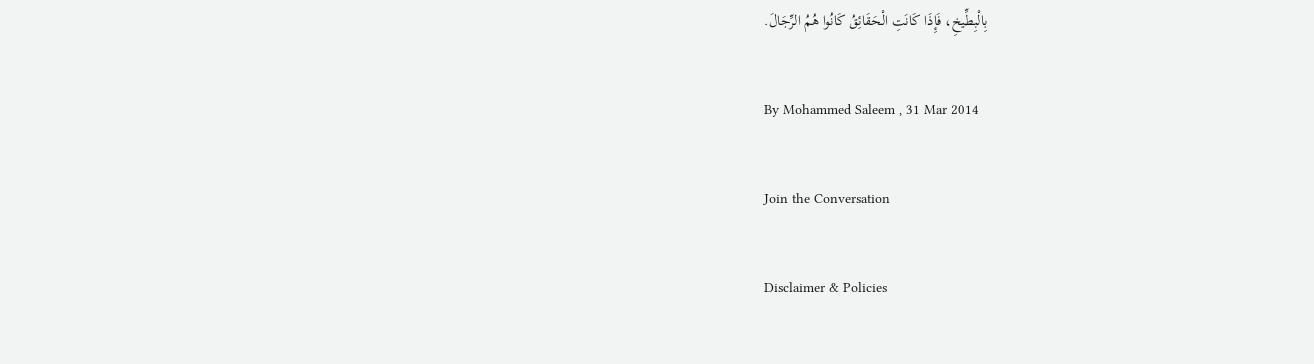بِالْبِطِّيخِ، فَإِذَا كَانَتِ الْحَقَائِقُ كَانُوا هُمُ الرِّجَالَ.

By Mohammed Saleem , 31 Mar 2014

Join the Conversation

Disclaimer & Policies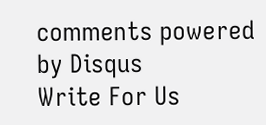comments powered by Disqus
Write For Us